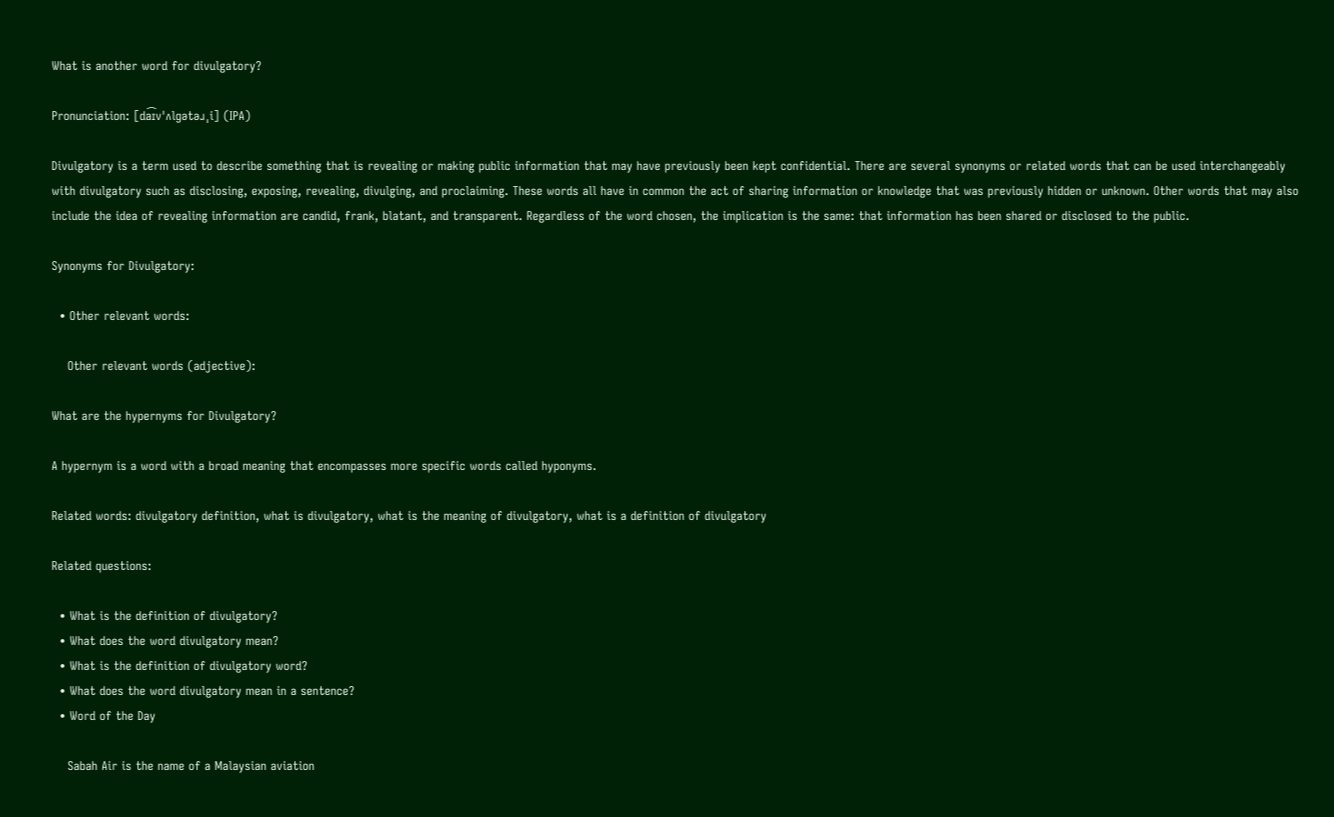What is another word for divulgatory?

Pronunciation: [da͡ɪvˈʌlɡətəɹˌi] (IPA)

Divulgatory is a term used to describe something that is revealing or making public information that may have previously been kept confidential. There are several synonyms or related words that can be used interchangeably with divulgatory such as disclosing, exposing, revealing, divulging, and proclaiming. These words all have in common the act of sharing information or knowledge that was previously hidden or unknown. Other words that may also include the idea of revealing information are candid, frank, blatant, and transparent. Regardless of the word chosen, the implication is the same: that information has been shared or disclosed to the public.

Synonyms for Divulgatory:

  • Other relevant words:

    Other relevant words (adjective):

What are the hypernyms for Divulgatory?

A hypernym is a word with a broad meaning that encompasses more specific words called hyponyms.

Related words: divulgatory definition, what is divulgatory, what is the meaning of divulgatory, what is a definition of divulgatory

Related questions:

  • What is the definition of divulgatory?
  • What does the word divulgatory mean?
  • What is the definition of divulgatory word?
  • What does the word divulgatory mean in a sentence?
  • Word of the Day

    Sabah Air is the name of a Malaysian aviation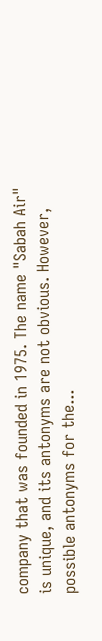company that was founded in 1975. The name "Sabah Air" is unique, and its antonyms are not obvious. However, possible antonyms for the...